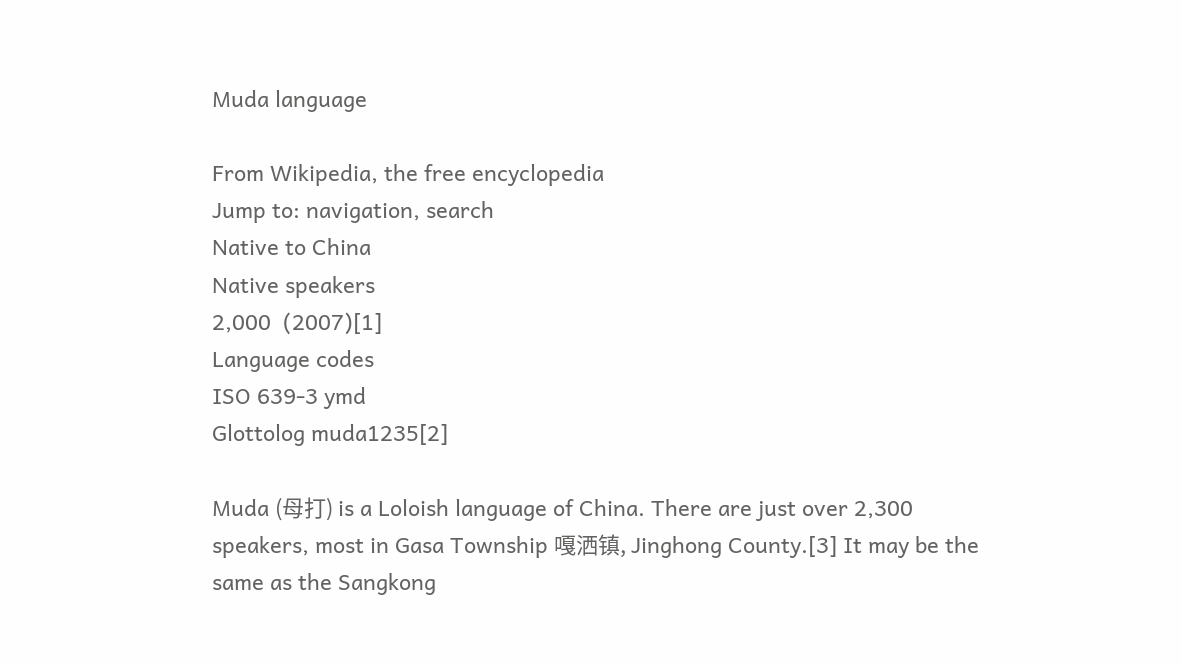Muda language

From Wikipedia, the free encyclopedia
Jump to: navigation, search
Native to China
Native speakers
2,000  (2007)[1]
Language codes
ISO 639-3 ymd
Glottolog muda1235[2]

Muda (母打) is a Loloish language of China. There are just over 2,300 speakers, most in Gasa Township 嘎洒镇, Jinghong County.[3] It may be the same as the Sangkong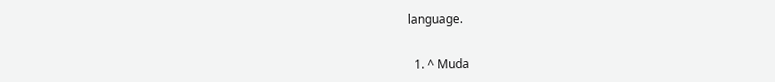language.


  1. ^ Muda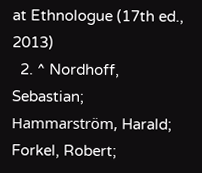at Ethnologue (17th ed., 2013)
  2. ^ Nordhoff, Sebastian; Hammarström, Harald; Forkel, Robert;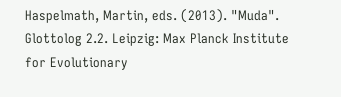Haspelmath, Martin, eds. (2013). "Muda". Glottolog 2.2. Leipzig: Max Planck Institute for Evolutionary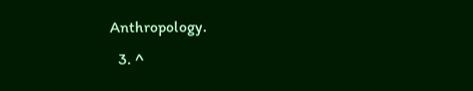Anthropology.
  3. ^